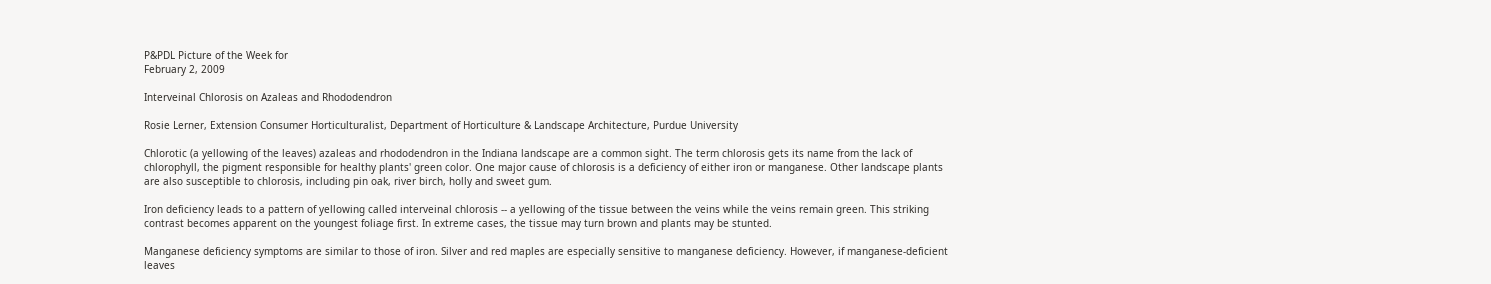P&PDL Picture of the Week for
February 2, 2009

Interveinal Chlorosis on Azaleas and Rhododendron

Rosie Lerner, Extension Consumer Horticulturalist, Department of Horticulture & Landscape Architecture, Purdue University

Chlorotic (a yellowing of the leaves) azaleas and rhododendron in the Indiana landscape are a common sight. The term chlorosis gets its name from the lack of chlorophyll, the pigment responsible for healthy plants' green color. One major cause of chlorosis is a deficiency of either iron or manganese. Other landscape plants are also susceptible to chlorosis, including pin oak, river birch, holly and sweet gum.

Iron deficiency leads to a pattern of yellowing called interveinal chlorosis -- a yellowing of the tissue between the veins while the veins remain green. This striking contrast becomes apparent on the youngest foliage first. In extreme cases, the tissue may turn brown and plants may be stunted.

Manganese deficiency symptoms are similar to those of iron. Silver and red maples are especially sensitive to manganese deficiency. However, if manganese-deficient leaves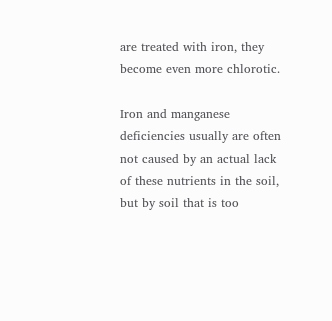are treated with iron, they become even more chlorotic.

Iron and manganese deficiencies usually are often not caused by an actual lack of these nutrients in the soil, but by soil that is too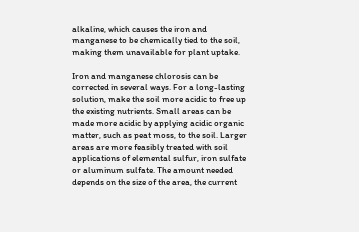alkaline, which causes the iron and manganese to be chemically tied to the soil, making them unavailable for plant uptake.

Iron and manganese chlorosis can be corrected in several ways. For a long-lasting solution, make the soil more acidic to free up the existing nutrients. Small areas can be made more acidic by applying acidic organic matter, such as peat moss, to the soil. Larger areas are more feasibly treated with soil applications of elemental sulfur, iron sulfate or aluminum sulfate. The amount needed depends on the size of the area, the current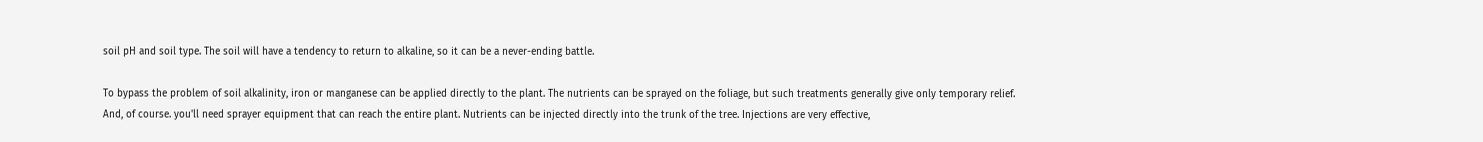soil pH and soil type. The soil will have a tendency to return to alkaline, so it can be a never-ending battle.

To bypass the problem of soil alkalinity, iron or manganese can be applied directly to the plant. The nutrients can be sprayed on the foliage, but such treatments generally give only temporary relief. And, of course. you'll need sprayer equipment that can reach the entire plant. Nutrients can be injected directly into the trunk of the tree. Injections are very effective,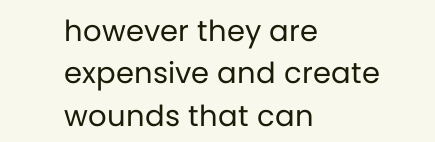however they are expensive and create wounds that can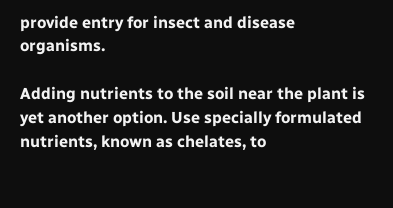provide entry for insect and disease organisms.

Adding nutrients to the soil near the plant is yet another option. Use specially formulated nutrients, known as chelates, to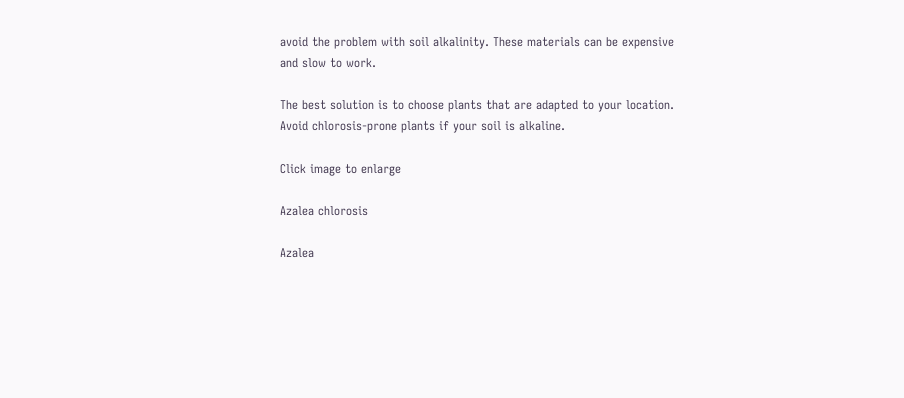avoid the problem with soil alkalinity. These materials can be expensive and slow to work.

The best solution is to choose plants that are adapted to your location. Avoid chlorosis-prone plants if your soil is alkaline.

Click image to enlarge

Azalea chlorosis

Azalea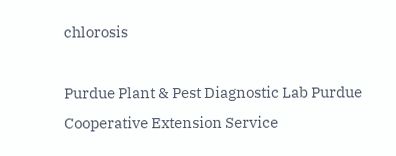chlorosis

Purdue Plant & Pest Diagnostic Lab Purdue Cooperative Extension Service